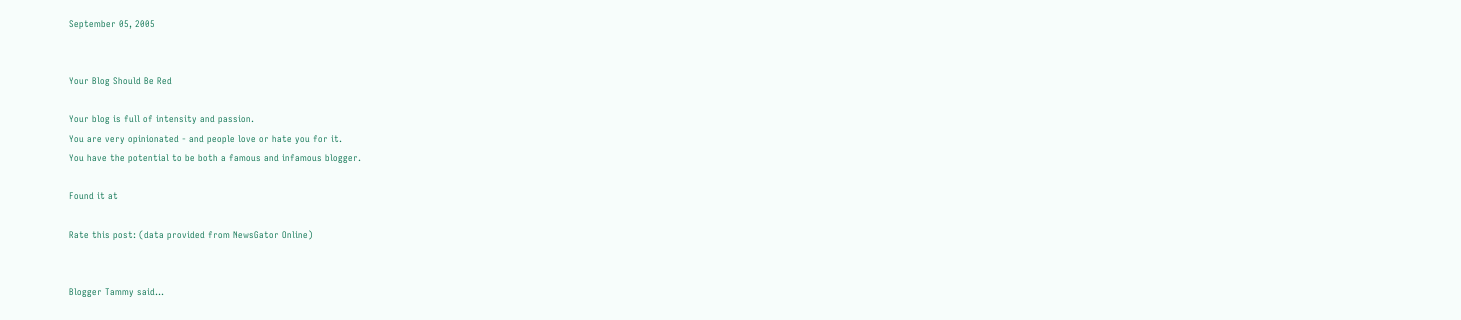September 05, 2005


Your Blog Should Be Red

Your blog is full of intensity and passion.
You are very opinionated - and people love or hate you for it.
You have the potential to be both a famous and infamous blogger.

Found it at

Rate this post: (data provided from NewsGator Online)


Blogger Tammy said...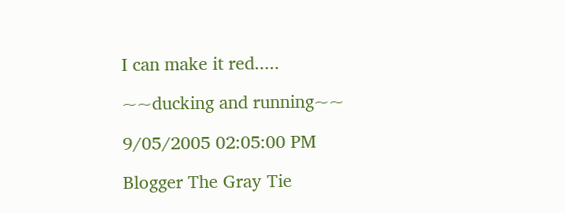I can make it red.....

~~ducking and running~~

9/05/2005 02:05:00 PM

Blogger The Gray Tie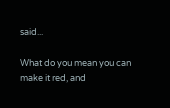said...

What do you mean you can make it red, and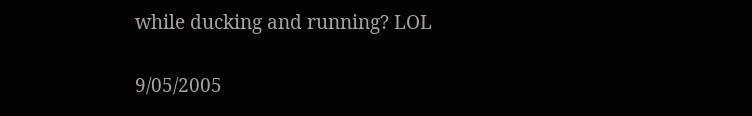while ducking and running? LOL

9/05/2005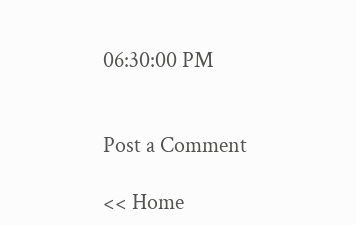06:30:00 PM


Post a Comment

<< Home